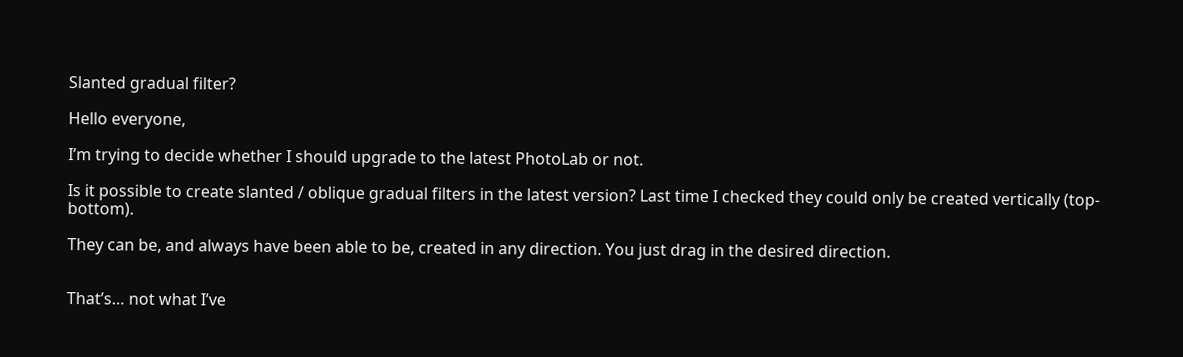Slanted gradual filter?

Hello everyone,

I’m trying to decide whether I should upgrade to the latest PhotoLab or not.

Is it possible to create slanted / oblique gradual filters in the latest version? Last time I checked they could only be created vertically (top-bottom).

They can be, and always have been able to be, created in any direction. You just drag in the desired direction.


That’s… not what I’ve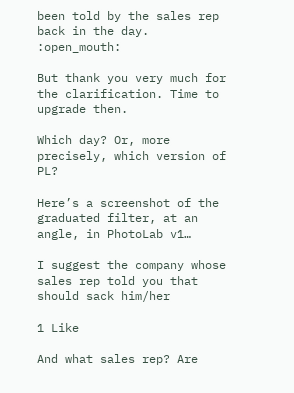been told by the sales rep back in the day. :open_mouth:

But thank you very much for the clarification. Time to upgrade then.

Which day? Or, more precisely, which version of PL?

Here’s a screenshot of the graduated filter, at an angle, in PhotoLab v1…

I suggest the company whose sales rep told you that should sack him/her

1 Like

And what sales rep? Are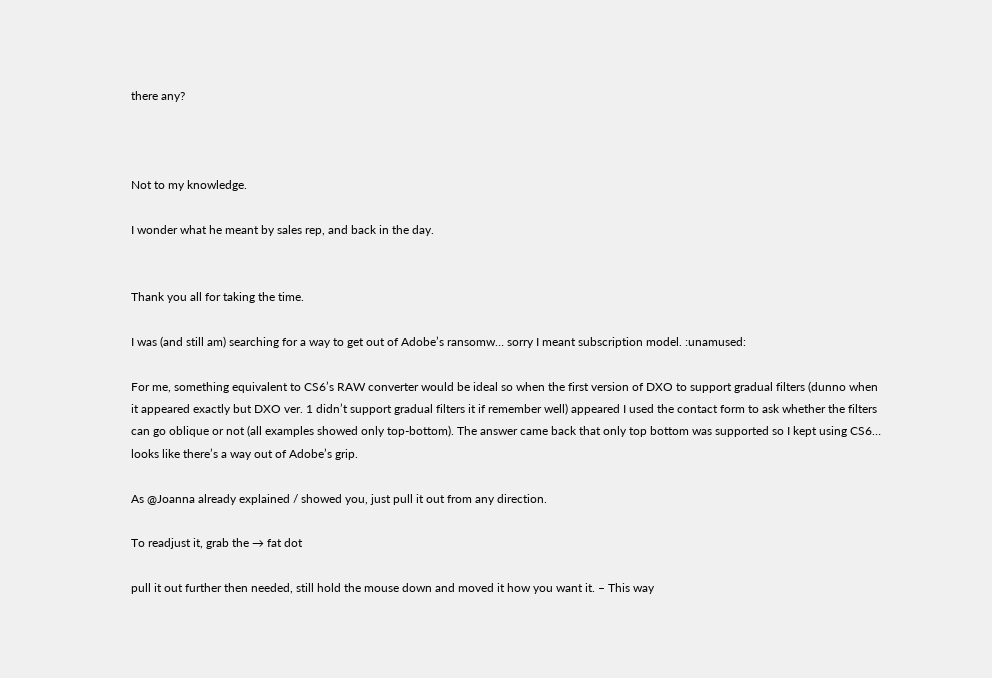there any?



Not to my knowledge.

I wonder what he meant by sales rep, and back in the day.


Thank you all for taking the time.

I was (and still am) searching for a way to get out of Adobe’s ransomw… sorry I meant subscription model. :unamused:

For me, something equivalent to CS6’s RAW converter would be ideal so when the first version of DXO to support gradual filters (dunno when it appeared exactly but DXO ver. 1 didn’t support gradual filters it if remember well) appeared I used the contact form to ask whether the filters can go oblique or not (all examples showed only top-bottom). The answer came back that only top bottom was supported so I kept using CS6… looks like there’s a way out of Adobe’s grip.

As @Joanna already explained / showed you, just pull it out from any direction.

To readjust it, grab the → fat dot

pull it out further then needed, still hold the mouse down and moved it how you want it. – This way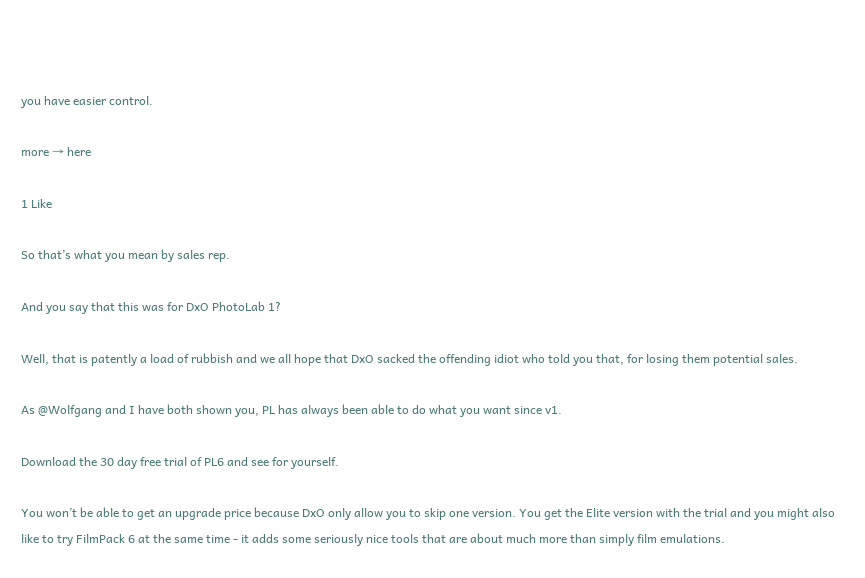you have easier control.

more → here

1 Like

So that’s what you mean by sales rep.

And you say that this was for DxO PhotoLab 1?

Well, that is patently a load of rubbish and we all hope that DxO sacked the offending idiot who told you that, for losing them potential sales.

As @Wolfgang and I have both shown you, PL has always been able to do what you want since v1.

Download the 30 day free trial of PL6 and see for yourself.

You won’t be able to get an upgrade price because DxO only allow you to skip one version. You get the Elite version with the trial and you might also like to try FilmPack 6 at the same time - it adds some seriously nice tools that are about much more than simply film emulations.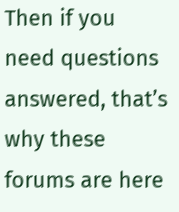Then if you need questions answered, that’s why these forums are here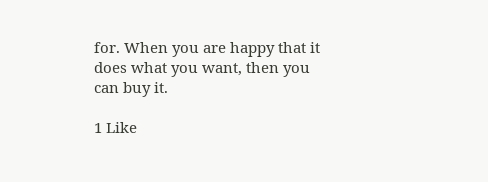for. When you are happy that it does what you want, then you can buy it.

1 Like